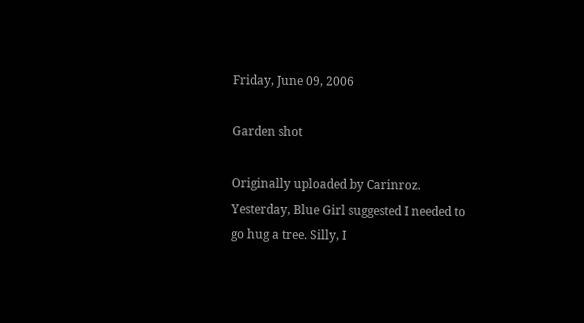Friday, June 09, 2006

Garden shot

Originally uploaded by Carinroz.
Yesterday, Blue Girl suggested I needed to go hug a tree. Silly, I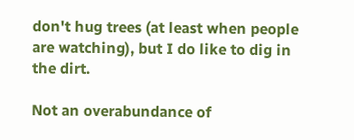don't hug trees (at least when people are watching), but I do like to dig in the dirt.

Not an overabundance of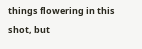things flowering in this shot, but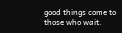good things come to those who wait.